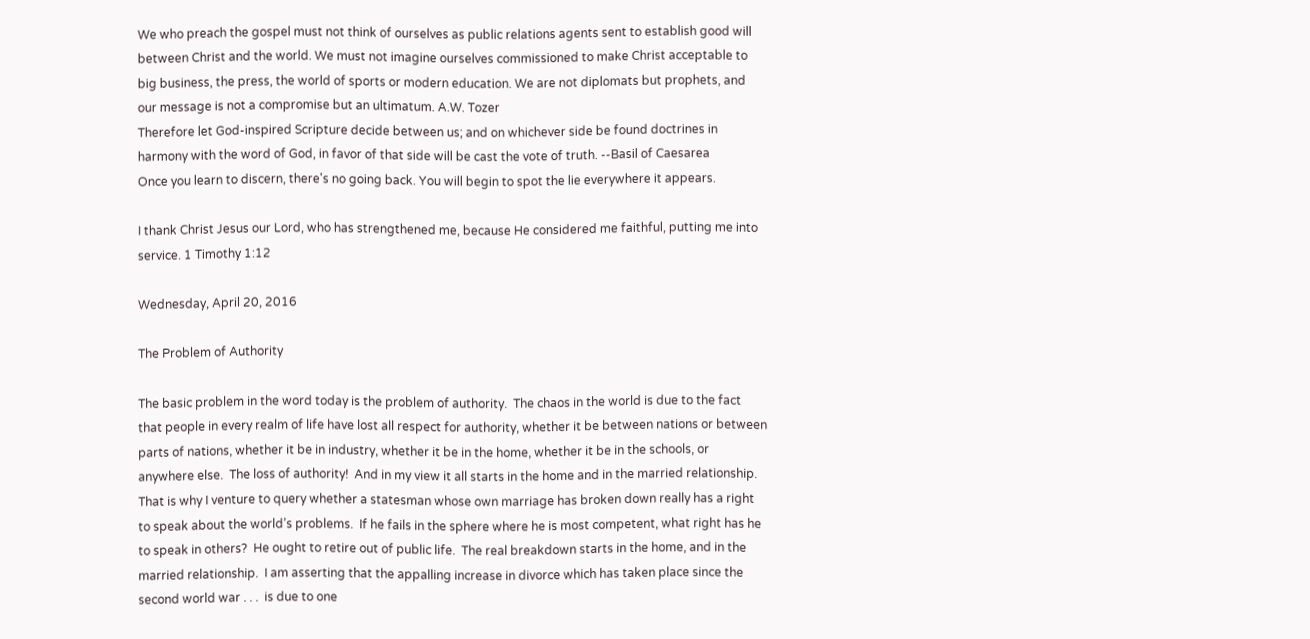We who preach the gospel must not think of ourselves as public relations agents sent to establish good will between Christ and the world. We must not imagine ourselves commissioned to make Christ acceptable to big business, the press, the world of sports or modern education. We are not diplomats but prophets, and our message is not a compromise but an ultimatum. A.W. Tozer
Therefore let God-inspired Scripture decide between us; and on whichever side be found doctrines in harmony with the word of God, in favor of that side will be cast the vote of truth. --Basil of Caesarea
Once you learn to discern, there's no going back. You will begin to spot the lie everywhere it appears.

I thank Christ Jesus our Lord, who has strengthened me, because He considered me faithful, putting me into service. 1 Timothy 1:12

Wednesday, April 20, 2016

The Problem of Authority

The basic problem in the word today is the problem of authority.  The chaos in the world is due to the fact that people in every realm of life have lost all respect for authority, whether it be between nations or between parts of nations, whether it be in industry, whether it be in the home, whether it be in the schools, or anywhere else.  The loss of authority!  And in my view it all starts in the home and in the married relationship.  That is why I venture to query whether a statesman whose own marriage has broken down really has a right to speak about the world’s problems.  If he fails in the sphere where he is most competent, what right has he to speak in others?  He ought to retire out of public life.  The real breakdown starts in the home, and in the married relationship.  I am asserting that the appalling increase in divorce which has taken place since the second world war . . .  is due to one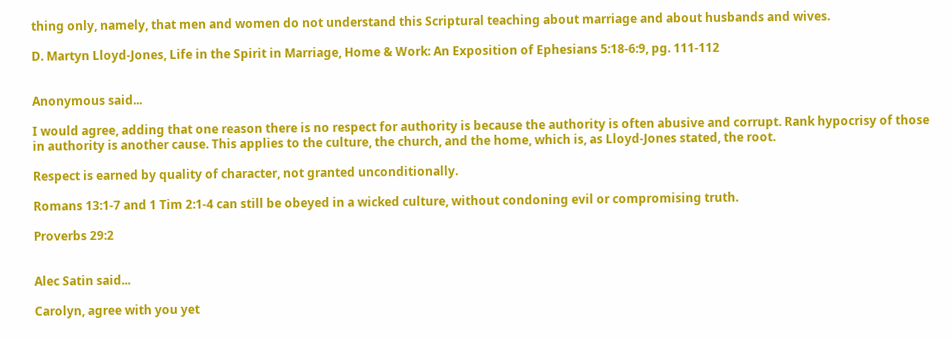thing only, namely, that men and women do not understand this Scriptural teaching about marriage and about husbands and wives.

D. Martyn Lloyd-Jones, Life in the Spirit in Marriage, Home & Work: An Exposition of Ephesians 5:18-6:9, pg. 111-112


Anonymous said...

I would agree, adding that one reason there is no respect for authority is because the authority is often abusive and corrupt. Rank hypocrisy of those in authority is another cause. This applies to the culture, the church, and the home, which is, as Lloyd-Jones stated, the root.

Respect is earned by quality of character, not granted unconditionally.

Romans 13:1-7 and 1 Tim 2:1-4 can still be obeyed in a wicked culture, without condoning evil or compromising truth.

Proverbs 29:2


Alec Satin said...

Carolyn, agree with you yet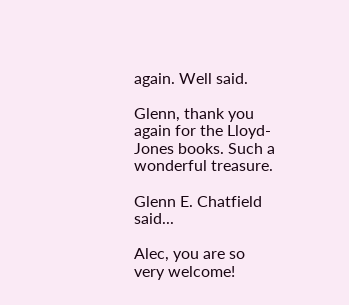again. Well said.

Glenn, thank you again for the Lloyd-Jones books. Such a wonderful treasure.

Glenn E. Chatfield said...

Alec, you are so very welcome!